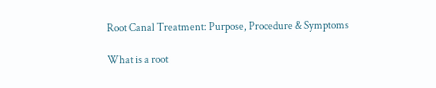Root Canal Treatment: Purpose, Procedure & Symptoms

What is a root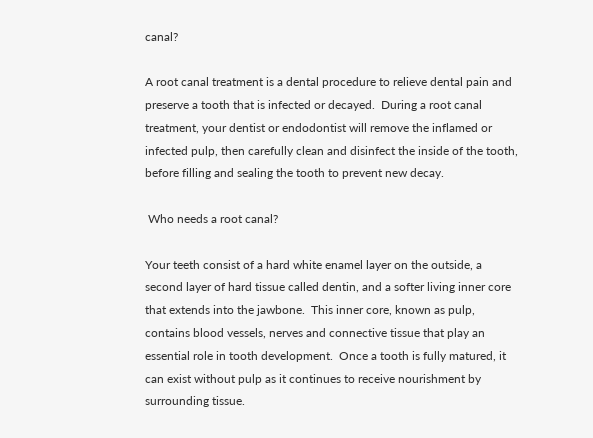canal?

A root canal treatment is a dental procedure to relieve dental pain and preserve a tooth that is infected or decayed.  During a root canal treatment, your dentist or endodontist will remove the inflamed or infected pulp, then carefully clean and disinfect the inside of the tooth, before filling and sealing the tooth to prevent new decay.

 Who needs a root canal?

Your teeth consist of a hard white enamel layer on the outside, a second layer of hard tissue called dentin, and a softer living inner core that extends into the jawbone.  This inner core, known as pulp, contains blood vessels, nerves and connective tissue that play an essential role in tooth development.  Once a tooth is fully matured, it can exist without pulp as it continues to receive nourishment by surrounding tissue.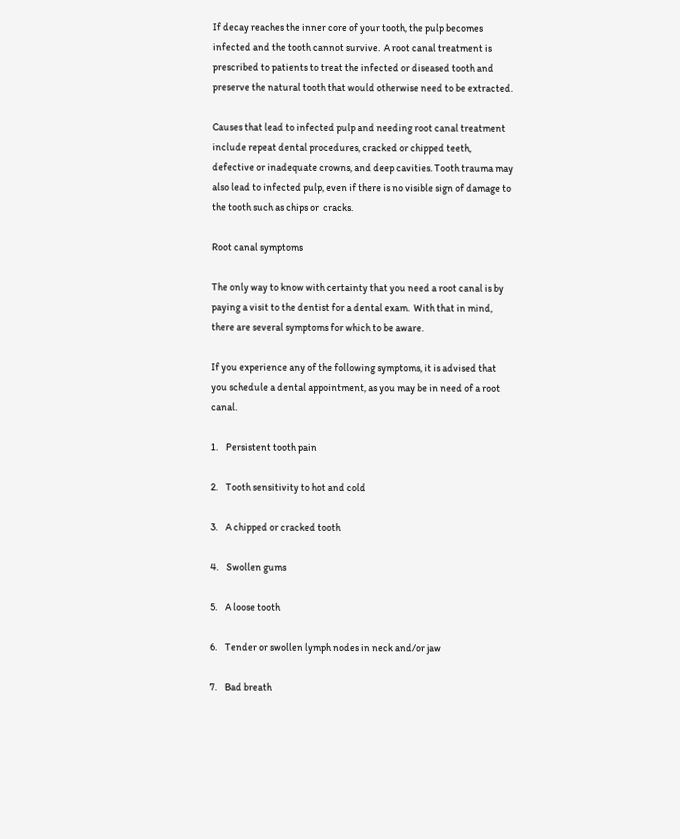If decay reaches the inner core of your tooth, the pulp becomes infected and the tooth cannot survive.  A root canal treatment is prescribed to patients to treat the infected or diseased tooth and preserve the natural tooth that would otherwise need to be extracted.

Causes that lead to infected pulp and needing root canal treatment include repeat dental procedures, cracked or chipped teeth, defective or inadequate crowns, and deep cavities. Tooth trauma may also lead to infected pulp, even if there is no visible sign of damage to the tooth such as chips or  cracks.

Root canal symptoms

The only way to know with certainty that you need a root canal is by paying a visit to the dentist for a dental exam.  With that in mind, there are several symptoms for which to be aware.

If you experience any of the following symptoms, it is advised that you schedule a dental appointment, as you may be in need of a root canal.

1.    Persistent tooth pain

2.    Tooth sensitivity to hot and cold

3.    A chipped or cracked tooth

4.    Swollen gums

5.    A loose tooth

6.    Tender or swollen lymph nodes in neck and/or jaw

7.    Bad breath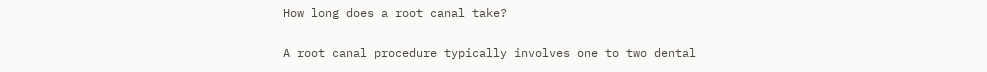How long does a root canal take?

A root canal procedure typically involves one to two dental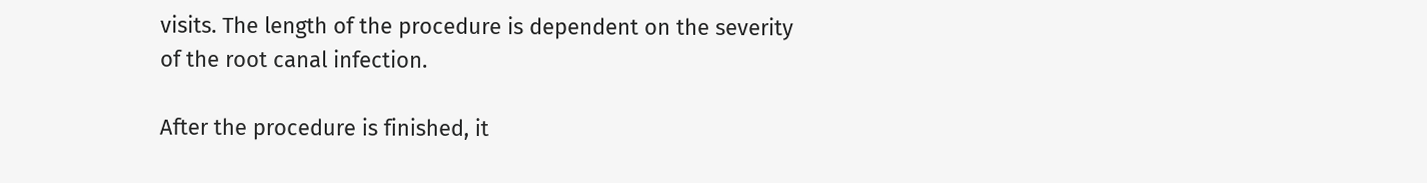visits. The length of the procedure is dependent on the severity of the root canal infection.

After the procedure is finished, it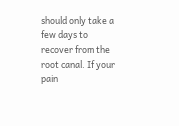should only take a few days to recover from the root canal. If your pain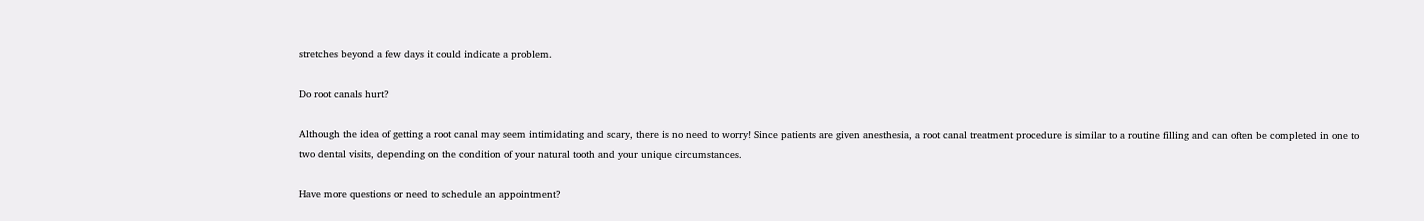stretches beyond a few days it could indicate a problem.

Do root canals hurt?

Although the idea of getting a root canal may seem intimidating and scary, there is no need to worry! Since patients are given anesthesia, a root canal treatment procedure is similar to a routine filling and can often be completed in one to two dental visits, depending on the condition of your natural tooth and your unique circumstances.

Have more questions or need to schedule an appointment?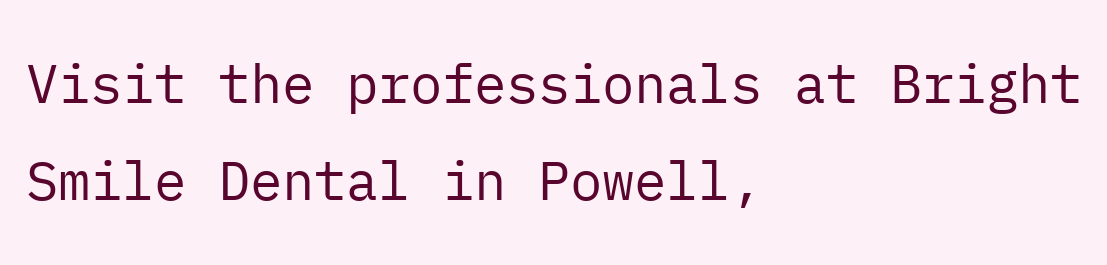Visit the professionals at Bright Smile Dental in Powell,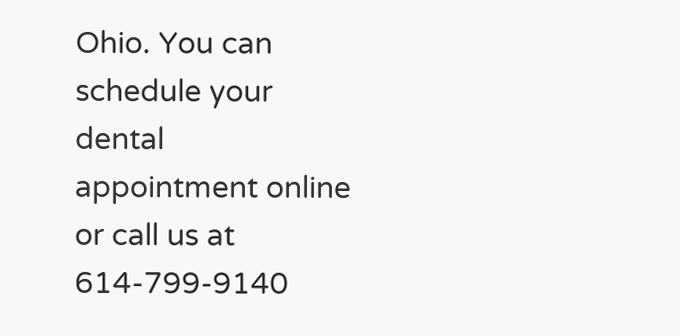Ohio. You can schedule your dental appointment online or call us at 614-799-9140